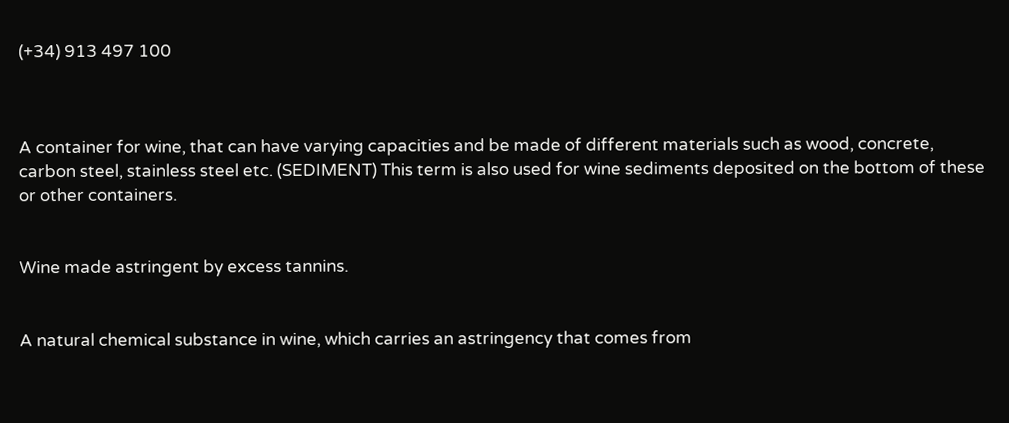(+34) 913 497 100



A container for wine, that can have varying capacities and be made of different materials such as wood, concrete, carbon steel, stainless steel etc. (SEDIMENT) This term is also used for wine sediments deposited on the bottom of these or other containers.


Wine made astringent by excess tannins.


A natural chemical substance in wine, which carries an astringency that comes from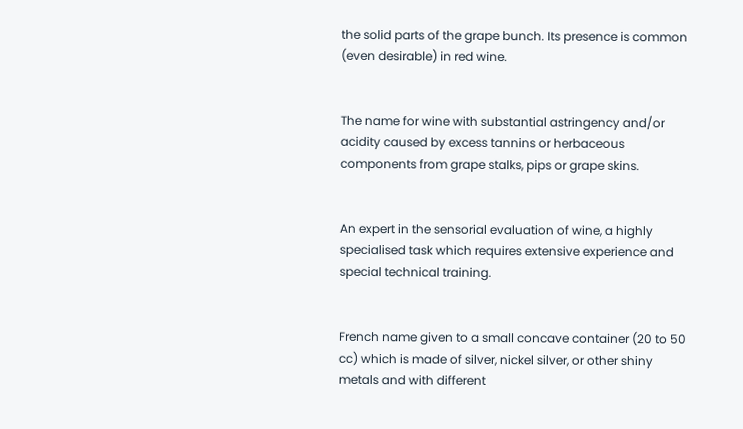the solid parts of the grape bunch. Its presence is common (even desirable) in red wine.


The name for wine with substantial astringency and/or acidity caused by excess tannins or herbaceous components from grape stalks, pips or grape skins.


An expert in the sensorial evaluation of wine, a highly specialised task which requires extensive experience and special technical training.


French name given to a small concave container (20 to 50 cc) which is made of silver, nickel silver, or other shiny metals and with different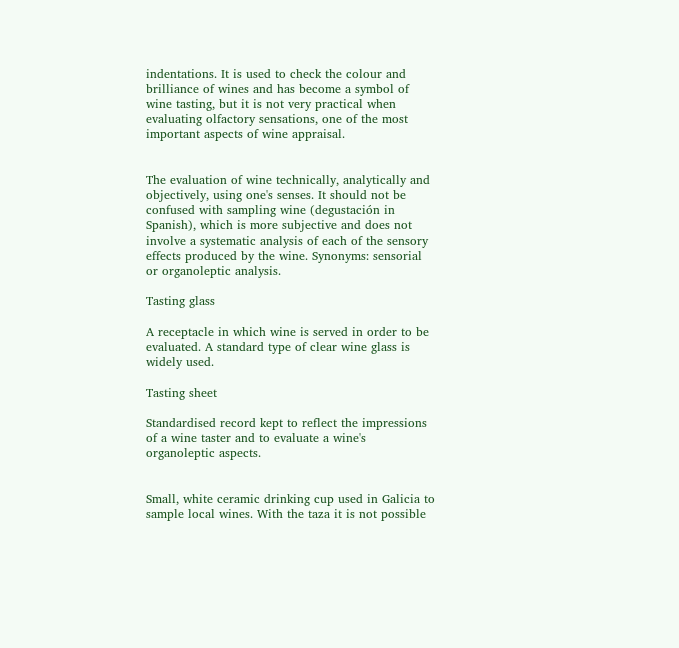indentations. It is used to check the colour and brilliance of wines and has become a symbol of wine tasting, but it is not very practical when evaluating olfactory sensations, one of the most important aspects of wine appraisal.


The evaluation of wine technically, analytically and objectively, using one's senses. It should not be confused with sampling wine (degustación in Spanish), which is more subjective and does not involve a systematic analysis of each of the sensory effects produced by the wine. Synonyms: sensorial or organoleptic analysis.

Tasting glass

A receptacle in which wine is served in order to be evaluated. A standard type of clear wine glass is widely used.

Tasting sheet

Standardised record kept to reflect the impressions of a wine taster and to evaluate a wine's organoleptic aspects.


Small, white ceramic drinking cup used in Galicia to sample local wines. With the taza it is not possible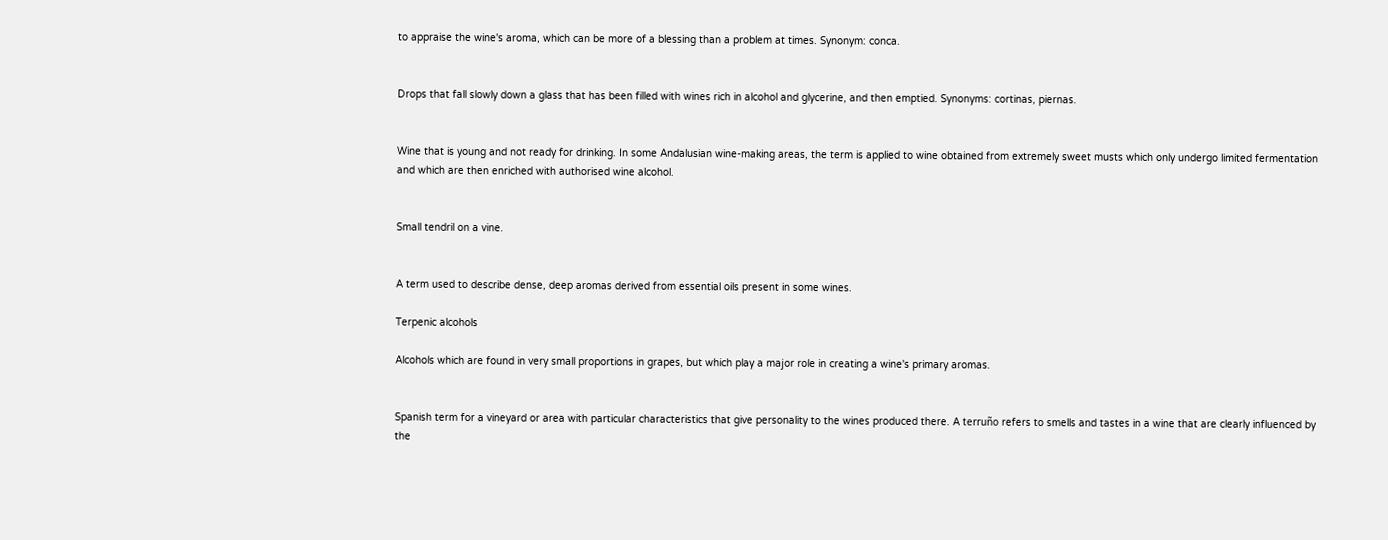to appraise the wine's aroma, which can be more of a blessing than a problem at times. Synonym: conca.


Drops that fall slowly down a glass that has been filled with wines rich in alcohol and glycerine, and then emptied. Synonyms: cortinas, piernas.


Wine that is young and not ready for drinking. In some Andalusian wine-making areas, the term is applied to wine obtained from extremely sweet musts which only undergo limited fermentation and which are then enriched with authorised wine alcohol.


Small tendril on a vine.


A term used to describe dense, deep aromas derived from essential oils present in some wines.

Terpenic alcohols

Alcohols which are found in very small proportions in grapes, but which play a major role in creating a wine's primary aromas.


Spanish term for a vineyard or area with particular characteristics that give personality to the wines produced there. A terruño refers to smells and tastes in a wine that are clearly influenced by the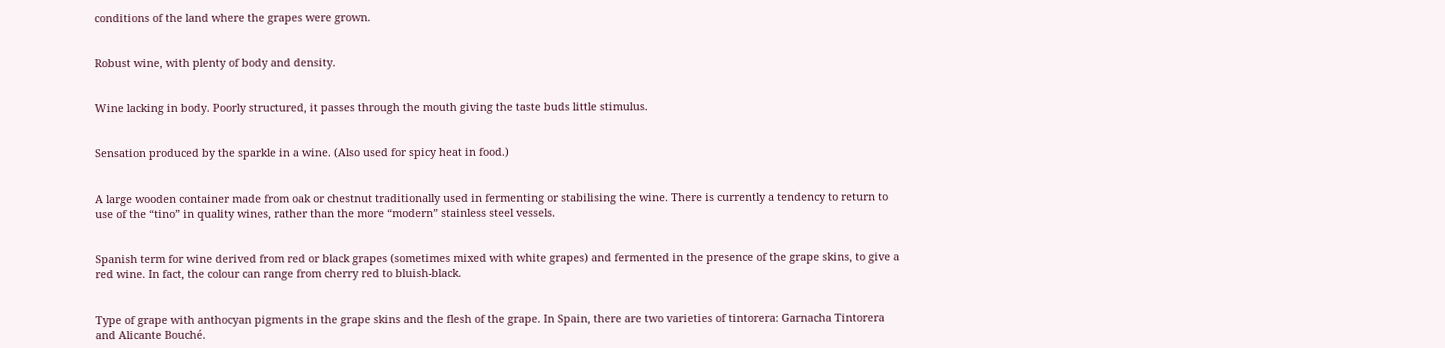conditions of the land where the grapes were grown.


Robust wine, with plenty of body and density.


Wine lacking in body. Poorly structured, it passes through the mouth giving the taste buds little stimulus.


Sensation produced by the sparkle in a wine. (Also used for spicy heat in food.)


A large wooden container made from oak or chestnut traditionally used in fermenting or stabilising the wine. There is currently a tendency to return to use of the “tino” in quality wines, rather than the more “modern” stainless steel vessels.


Spanish term for wine derived from red or black grapes (sometimes mixed with white grapes) and fermented in the presence of the grape skins, to give a red wine. In fact, the colour can range from cherry red to bluish-black.


Type of grape with anthocyan pigments in the grape skins and the flesh of the grape. In Spain, there are two varieties of tintorera: Garnacha Tintorera and Alicante Bouché.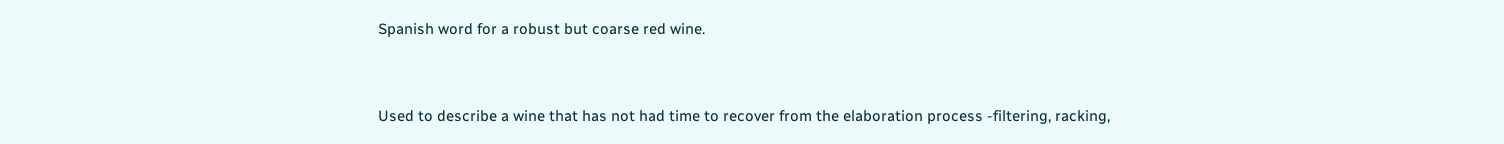Spanish word for a robust but coarse red wine.


Used to describe a wine that has not had time to recover from the elaboration process -filtering, racking,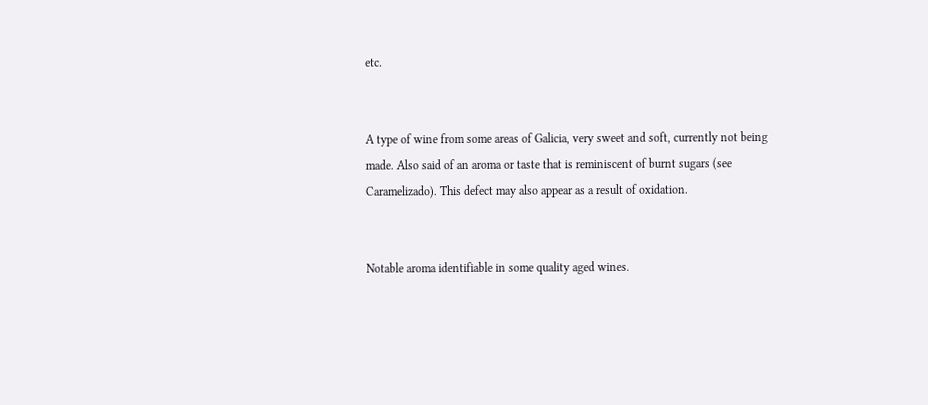etc.


A type of wine from some areas of Galicia, very sweet and soft, currently not being made. Also said of an aroma or taste that is reminiscent of burnt sugars (see Caramelizado). This defect may also appear as a result of oxidation.


Notable aroma identifiable in some quality aged wines.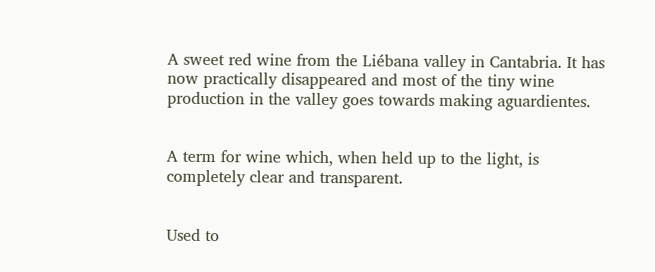A sweet red wine from the Liébana valley in Cantabria. It has now practically disappeared and most of the tiny wine production in the valley goes towards making aguardientes.


A term for wine which, when held up to the light, is completely clear and transparent.


Used to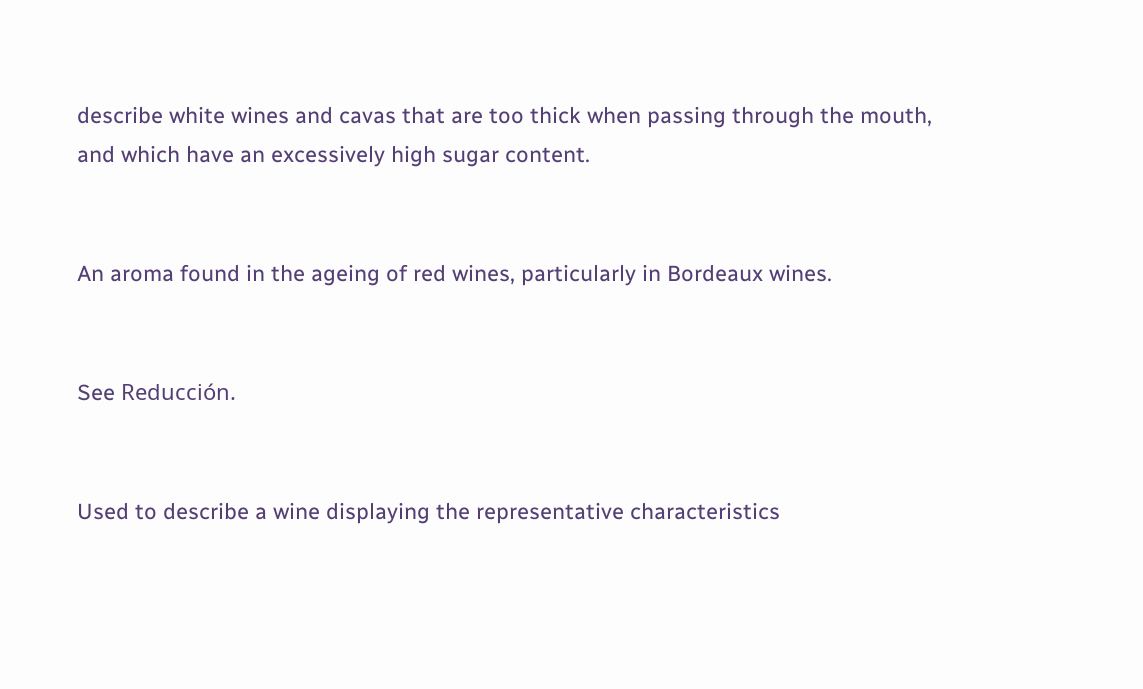describe white wines and cavas that are too thick when passing through the mouth, and which have an excessively high sugar content.


An aroma found in the ageing of red wines, particularly in Bordeaux wines.


See Reducción.


Used to describe a wine displaying the representative characteristics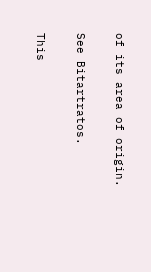of its area of origin.


See Bitartratos.


This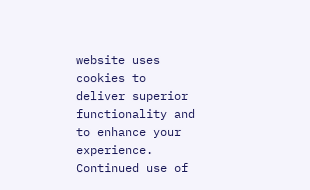website uses cookies to deliver superior functionality and to enhance your experience. Continued use of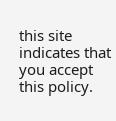this site indicates that you accept this policy.